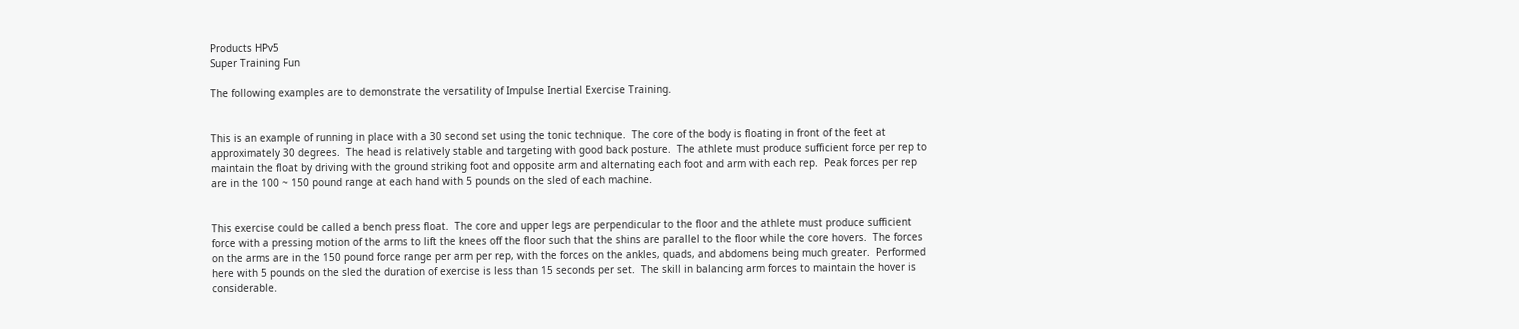Products HPv5
Super Training Fun

The following examples are to demonstrate the versatility of Impulse Inertial Exercise Training.


This is an example of running in place with a 30 second set using the tonic technique.  The core of the body is floating in front of the feet at approximately 30 degrees.  The head is relatively stable and targeting with good back posture.  The athlete must produce sufficient force per rep to maintain the float by driving with the ground striking foot and opposite arm and alternating each foot and arm with each rep.  Peak forces per rep are in the 100 ~ 150 pound range at each hand with 5 pounds on the sled of each machine.


This exercise could be called a bench press float.  The core and upper legs are perpendicular to the floor and the athlete must produce sufficient force with a pressing motion of the arms to lift the knees off the floor such that the shins are parallel to the floor while the core hovers.  The forces on the arms are in the 150 pound force range per arm per rep, with the forces on the ankles, quads, and abdomens being much greater.  Performed here with 5 pounds on the sled the duration of exercise is less than 15 seconds per set.  The skill in balancing arm forces to maintain the hover is considerable.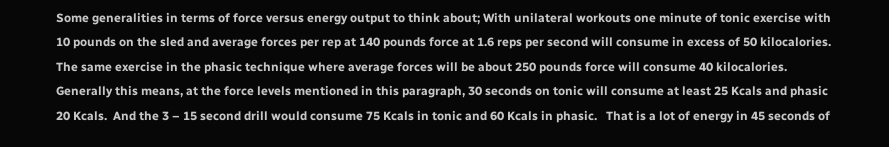Some generalities in terms of force versus energy output to think about; With unilateral workouts one minute of tonic exercise with 10 pounds on the sled and average forces per rep at 140 pounds force at 1.6 reps per second will consume in excess of 50 kilocalories.    The same exercise in the phasic technique where average forces will be about 250 pounds force will consume 40 kilocalories. Generally this means, at the force levels mentioned in this paragraph, 30 seconds on tonic will consume at least 25 Kcals and phasic 20 Kcals.  And the 3 – 15 second drill would consume 75 Kcals in tonic and 60 Kcals in phasic.   That is a lot of energy in 45 seconds of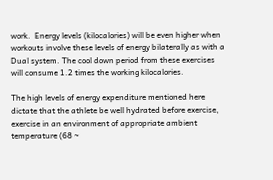work.  Energy levels (kilocalories) will be even higher when workouts involve these levels of energy bilaterally as with a Dual system. The cool down period from these exercises will consume 1.2 times the working kilocalories.

The high levels of energy expenditure mentioned here dictate that the athlete be well hydrated before exercise, exercise in an environment of appropriate ambient temperature (68 ~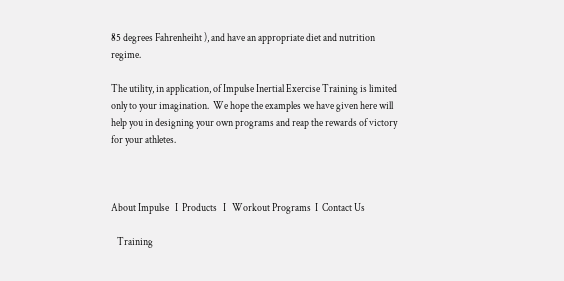85 degrees Fahrenheiht ), and have an appropriate diet and nutrition regime.

The utility, in application, of Impulse Inertial Exercise Training is limited only to your imagination.  We hope the examples we have given here will help you in designing your own programs and reap the rewards of victory for your athletes.



About Impulse   I  Products   I   Workout Programs  I  Contact Us

   Training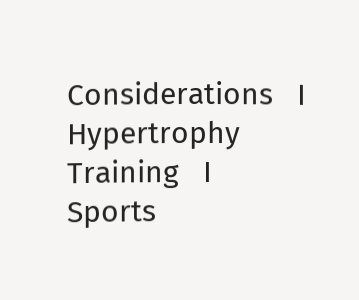Considerations   I   Hypertrophy Training   I   Sports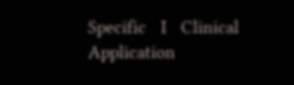Specific   I   Clinical Application